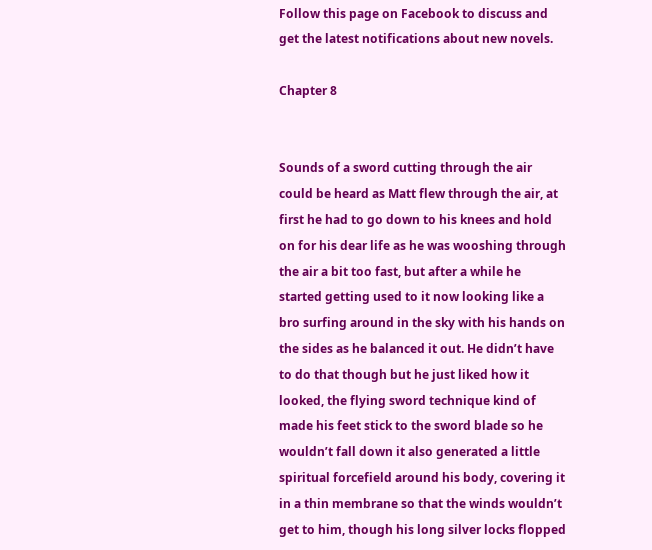Follow this page on Facebook to discuss and get the latest notifications about new novels.

Chapter 8


Sounds of a sword cutting through the air could be heard as Matt flew through the air, at first he had to go down to his knees and hold on for his dear life as he was wooshing through the air a bit too fast, but after a while he started getting used to it now looking like a bro surfing around in the sky with his hands on the sides as he balanced it out. He didn’t have to do that though but he just liked how it looked, the flying sword technique kind of made his feet stick to the sword blade so he wouldn’t fall down it also generated a little spiritual forcefield around his body, covering it in a thin membrane so that the winds wouldn’t get to him, though his long silver locks flopped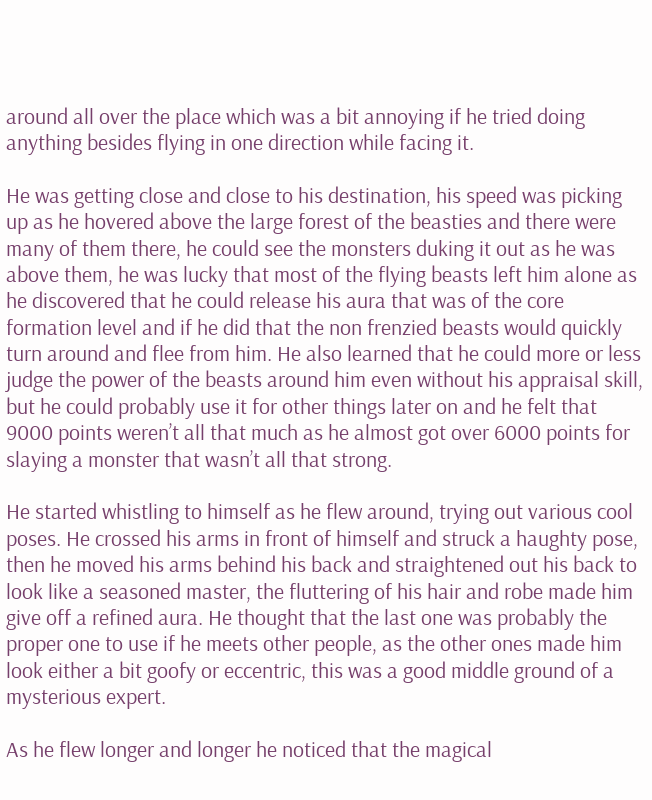around all over the place which was a bit annoying if he tried doing anything besides flying in one direction while facing it.

He was getting close and close to his destination, his speed was picking up as he hovered above the large forest of the beasties and there were many of them there, he could see the monsters duking it out as he was above them, he was lucky that most of the flying beasts left him alone as he discovered that he could release his aura that was of the core formation level and if he did that the non frenzied beasts would quickly turn around and flee from him. He also learned that he could more or less judge the power of the beasts around him even without his appraisal skill, but he could probably use it for other things later on and he felt that 9000 points weren’t all that much as he almost got over 6000 points for slaying a monster that wasn’t all that strong.

He started whistling to himself as he flew around, trying out various cool poses. He crossed his arms in front of himself and struck a haughty pose, then he moved his arms behind his back and straightened out his back to look like a seasoned master, the fluttering of his hair and robe made him give off a refined aura. He thought that the last one was probably the proper one to use if he meets other people, as the other ones made him look either a bit goofy or eccentric, this was a good middle ground of a mysterious expert.

As he flew longer and longer he noticed that the magical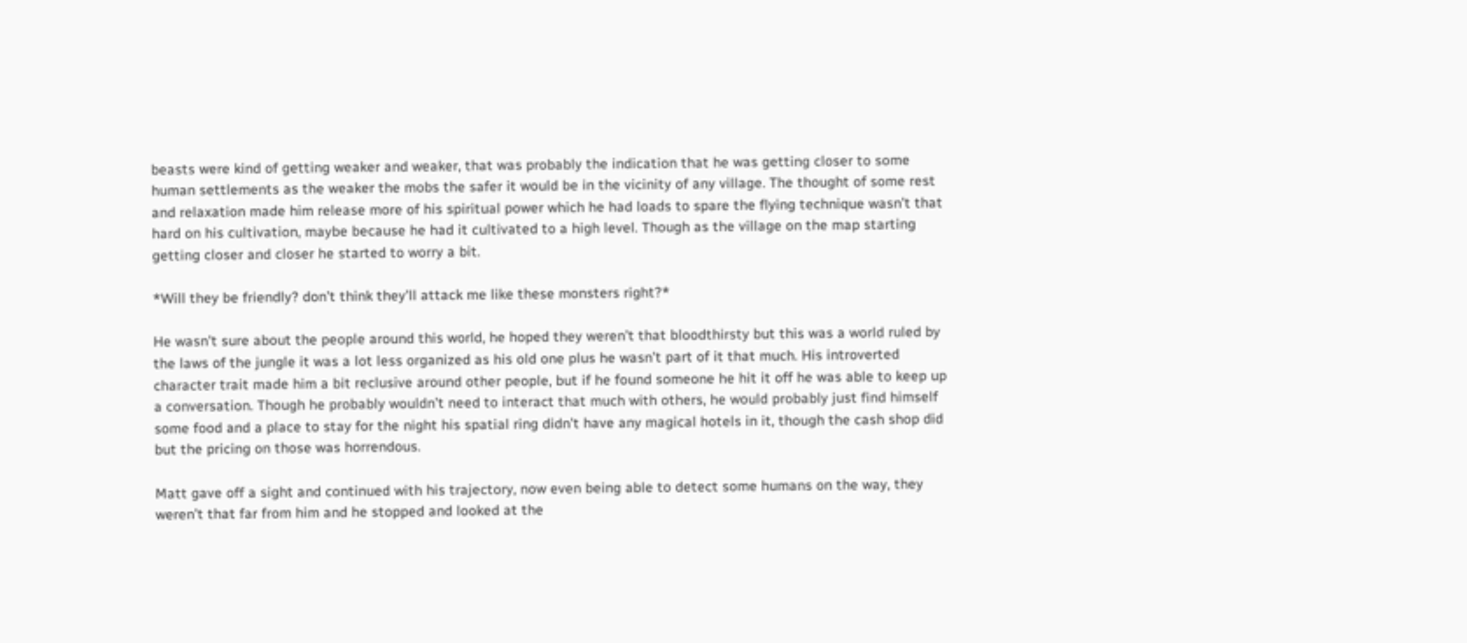beasts were kind of getting weaker and weaker, that was probably the indication that he was getting closer to some human settlements as the weaker the mobs the safer it would be in the vicinity of any village. The thought of some rest and relaxation made him release more of his spiritual power which he had loads to spare the flying technique wasn’t that hard on his cultivation, maybe because he had it cultivated to a high level. Though as the village on the map starting getting closer and closer he started to worry a bit.

*Will they be friendly? don’t think they’ll attack me like these monsters right?*

He wasn’t sure about the people around this world, he hoped they weren’t that bloodthirsty but this was a world ruled by the laws of the jungle it was a lot less organized as his old one plus he wasn’t part of it that much. His introverted character trait made him a bit reclusive around other people, but if he found someone he hit it off he was able to keep up a conversation. Though he probably wouldn’t need to interact that much with others, he would probably just find himself some food and a place to stay for the night his spatial ring didn’t have any magical hotels in it, though the cash shop did but the pricing on those was horrendous.

Matt gave off a sight and continued with his trajectory, now even being able to detect some humans on the way, they weren’t that far from him and he stopped and looked at the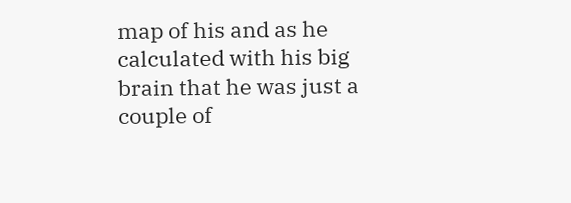map of his and as he calculated with his big brain that he was just a couple of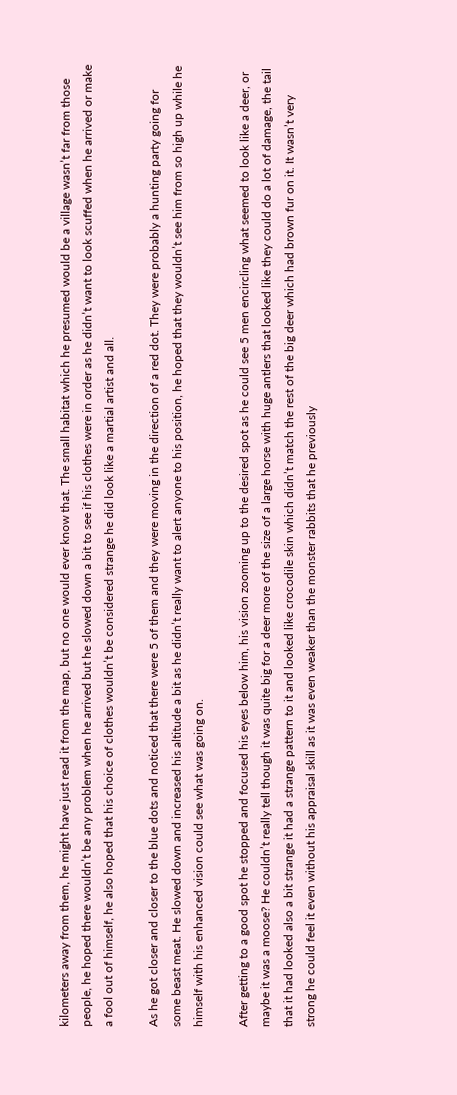kilometers away from them, he might have just read it from the map, but no one would ever know that. The small habitat which he presumed would be a village wasn’t far from those people, he hoped there wouldn’t be any problem when he arrived but he slowed down a bit to see if his clothes were in order as he didn’t want to look scuffed when he arrived or make a fool out of himself, he also hoped that his choice of clothes wouldn’t be considered strange he did look like a martial artist and all.

As he got closer and closer to the blue dots and noticed that there were 5 of them and they were moving in the direction of a red dot. They were probably a hunting party going for some beast meat. He slowed down and increased his altitude a bit as he didn’t really want to alert anyone to his position, he hoped that they wouldn’t see him from so high up while he himself with his enhanced vision could see what was going on.

After getting to a good spot he stopped and focused his eyes below him, his vision zooming up to the desired spot as he could see 5 men encircling what seemed to look like a deer, or maybe it was a moose? He couldn’t really tell though it was quite big for a deer more of the size of a large horse with huge antlers that looked like they could do a lot of damage, the tail that it had looked also a bit strange it had a strange pattern to it and looked like crocodile skin which didn’t match the rest of the big deer which had brown fur on it. It wasn’t very strong he could feel it even without his appraisal skill as it was even weaker than the monster rabbits that he previously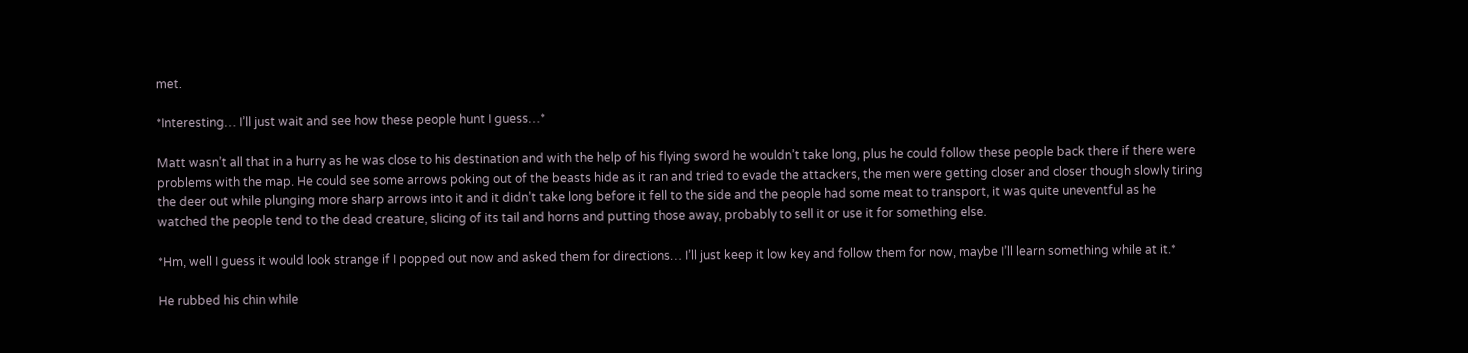met.

*Interesting… I’ll just wait and see how these people hunt I guess…*

Matt wasn’t all that in a hurry as he was close to his destination and with the help of his flying sword he wouldn’t take long, plus he could follow these people back there if there were problems with the map. He could see some arrows poking out of the beasts hide as it ran and tried to evade the attackers, the men were getting closer and closer though slowly tiring the deer out while plunging more sharp arrows into it and it didn’t take long before it fell to the side and the people had some meat to transport, it was quite uneventful as he watched the people tend to the dead creature, slicing of its tail and horns and putting those away, probably to sell it or use it for something else.

*Hm, well I guess it would look strange if I popped out now and asked them for directions… I’ll just keep it low key and follow them for now, maybe I’ll learn something while at it.*

He rubbed his chin while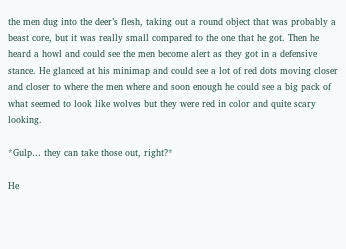the men dug into the deer’s flesh, taking out a round object that was probably a beast core, but it was really small compared to the one that he got. Then he heard a howl and could see the men become alert as they got in a defensive stance. He glanced at his minimap and could see a lot of red dots moving closer and closer to where the men where and soon enough he could see a big pack of what seemed to look like wolves but they were red in color and quite scary looking.

*Gulp… they can take those out, right?*

He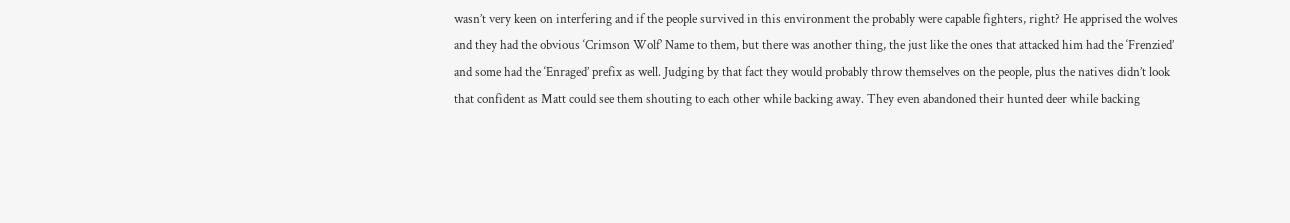wasn’t very keen on interfering and if the people survived in this environment the probably were capable fighters, right? He apprised the wolves and they had the obvious ‘Crimson Wolf’ Name to them, but there was another thing, the just like the ones that attacked him had the ‘Frenzied’ and some had the ‘Enraged’ prefix as well. Judging by that fact they would probably throw themselves on the people, plus the natives didn’t look that confident as Matt could see them shouting to each other while backing away. They even abandoned their hunted deer while backing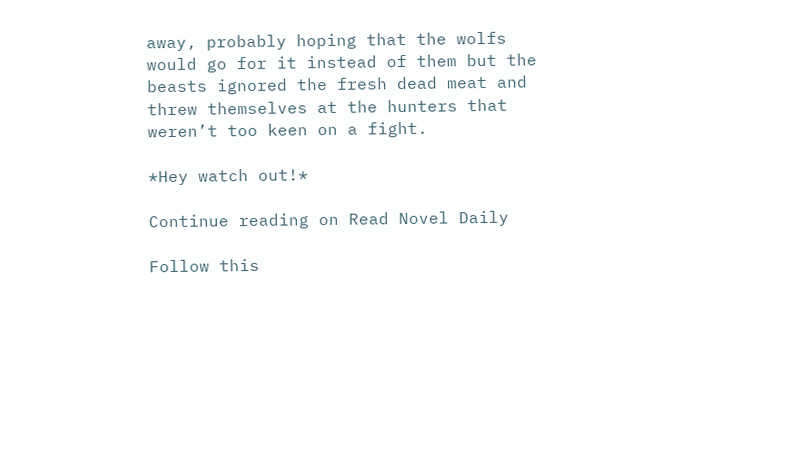away, probably hoping that the wolfs would go for it instead of them but the beasts ignored the fresh dead meat and threw themselves at the hunters that weren’t too keen on a fight.

*Hey watch out!*

Continue reading on Read Novel Daily

Follow this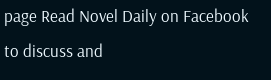page Read Novel Daily on Facebook to discuss and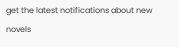get the latest notifications about new novels